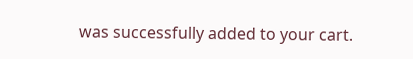was successfully added to your cart.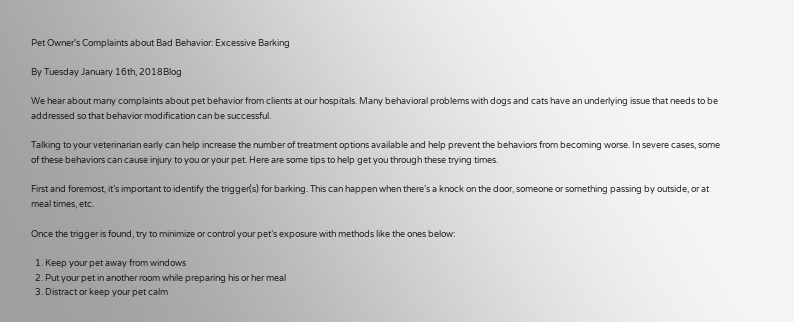Pet Owner’s Complaints about Bad Behavior: Excessive Barking

By Tuesday January 16th, 2018Blog

We hear about many complaints about pet behavior from clients at our hospitals. Many behavioral problems with dogs and cats have an underlying issue that needs to be addressed so that behavior modification can be successful.

Talking to your veterinarian early can help increase the number of treatment options available and help prevent the behaviors from becoming worse. In severe cases, some of these behaviors can cause injury to you or your pet. Here are some tips to help get you through these trying times.

First and foremost, it’s important to identify the trigger(s) for barking. This can happen when there’s a knock on the door, someone or something passing by outside, or at meal times, etc.

Once the trigger is found, try to minimize or control your pet’s exposure with methods like the ones below:

  1. Keep your pet away from windows
  2. Put your pet in another room while preparing his or her meal
  3. Distract or keep your pet calm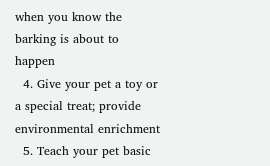when you know the barking is about to happen
  4. Give your pet a toy or a special treat; provide environmental enrichment
  5. Teach your pet basic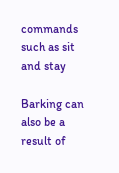commands such as sit and stay

Barking can also be a result of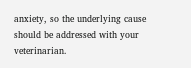anxiety, so the underlying cause should be addressed with your veterinarian.